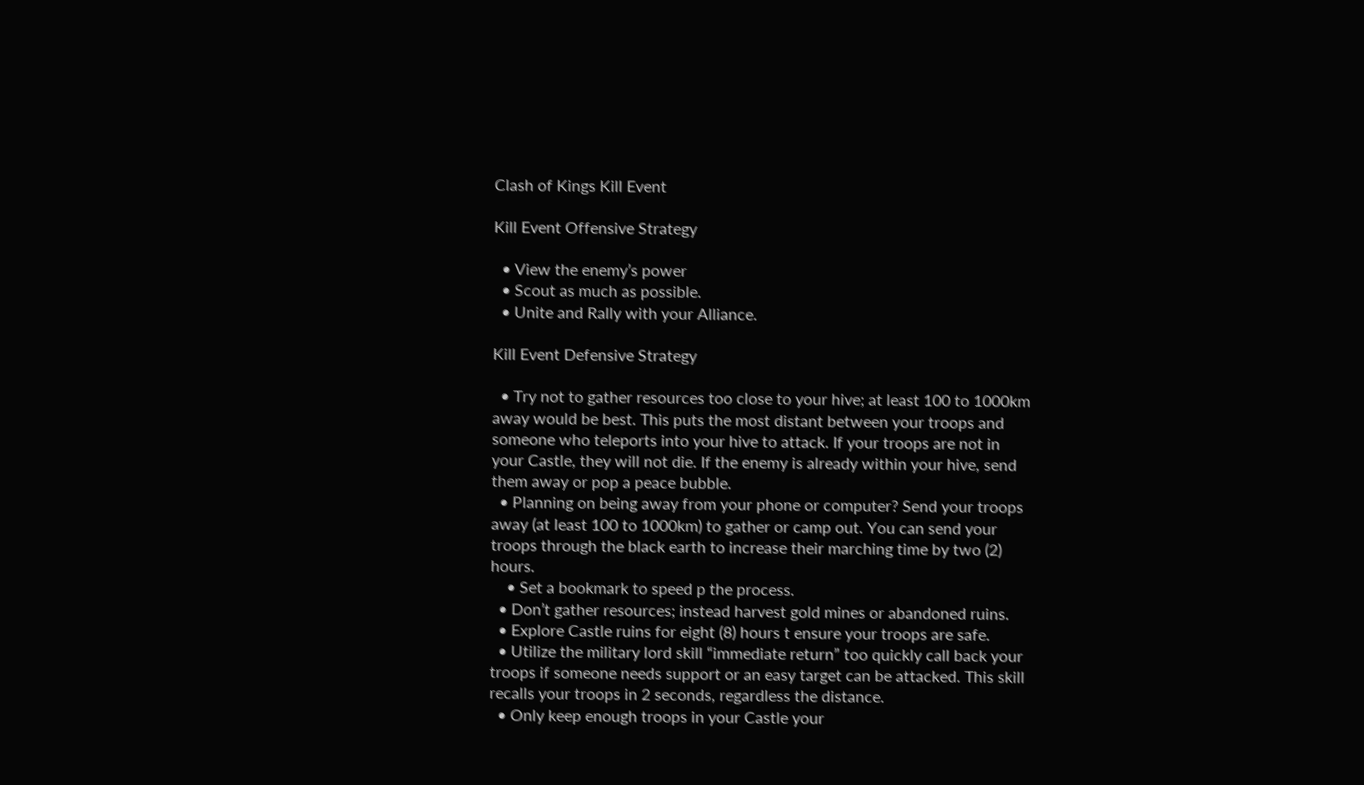Clash of Kings Kill Event

Kill Event Offensive Strategy

  • View the enemy’s power
  • Scout as much as possible.
  • Unite and Rally with your Alliance.

Kill Event Defensive Strategy

  • Try not to gather resources too close to your hive; at least 100 to 1000km away would be best. This puts the most distant between your troops and someone who teleports into your hive to attack. If your troops are not in your Castle, they will not die. If the enemy is already within your hive, send them away or pop a peace bubble.
  • Planning on being away from your phone or computer? Send your troops away (at least 100 to 1000km) to gather or camp out. You can send your troops through the black earth to increase their marching time by two (2) hours.
    • Set a bookmark to speed p the process.
  • Don’t gather resources; instead harvest gold mines or abandoned ruins.
  • Explore Castle ruins for eight (8) hours t ensure your troops are safe.
  • Utilize the military lord skill “immediate return” too quickly call back your troops if someone needs support or an easy target can be attacked. This skill recalls your troops in 2 seconds, regardless the distance.
  • Only keep enough troops in your Castle your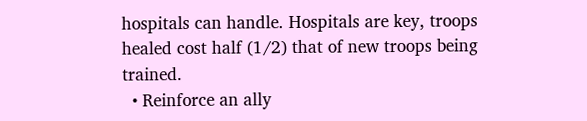hospitals can handle. Hospitals are key, troops healed cost half (1/2) that of new troops being trained.
  • Reinforce an ally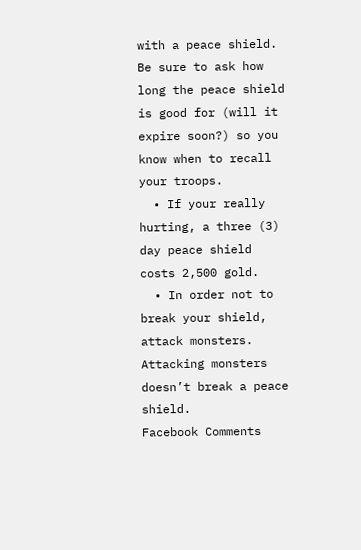with a peace shield. Be sure to ask how long the peace shield is good for (will it expire soon?) so you know when to recall your troops.
  • If your really hurting, a three (3) day peace shield costs 2,500 gold.
  • In order not to break your shield, attack monsters. Attacking monsters doesn’t break a peace shield.
Facebook Comments